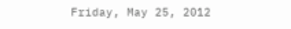Friday, May 25, 2012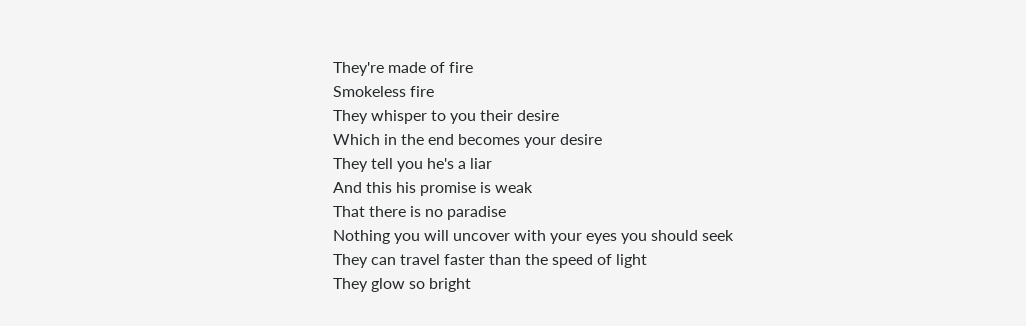They're made of fire
Smokeless fire
They whisper to you their desire
Which in the end becomes your desire
They tell you he's a liar
And this his promise is weak
That there is no paradise
Nothing you will uncover with your eyes you should seek
They can travel faster than the speed of light
They glow so bright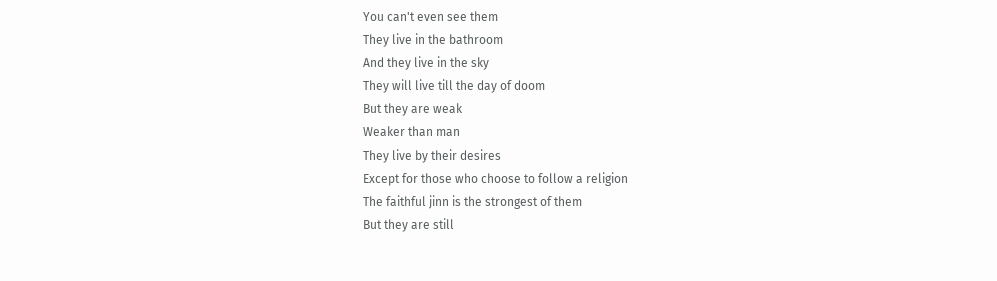You can't even see them
They live in the bathroom
And they live in the sky
They will live till the day of doom
But they are weak
Weaker than man
They live by their desires
Except for those who choose to follow a religion
The faithful jinn is the strongest of them
But they are still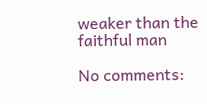weaker than the faithful man

No comments: